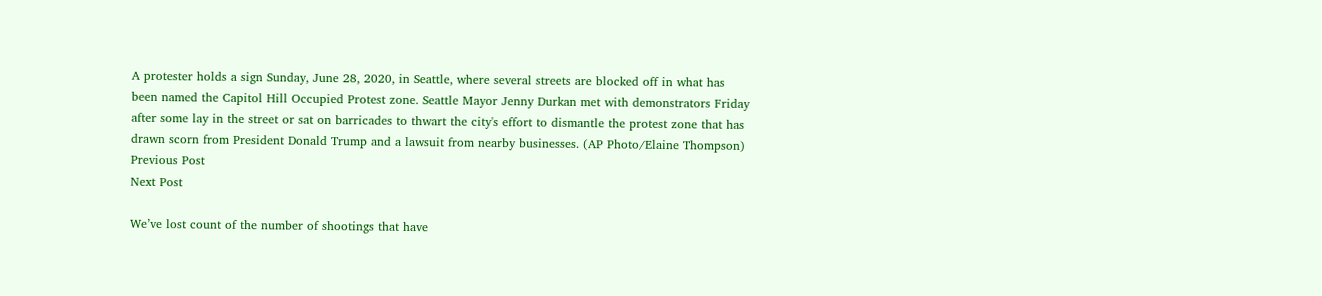A protester holds a sign Sunday, June 28, 2020, in Seattle, where several streets are blocked off in what has been named the Capitol Hill Occupied Protest zone. Seattle Mayor Jenny Durkan met with demonstrators Friday after some lay in the street or sat on barricades to thwart the city's effort to dismantle the protest zone that has drawn scorn from President Donald Trump and a lawsuit from nearby businesses. (AP Photo/Elaine Thompson)
Previous Post
Next Post

We’ve lost count of the number of shootings that have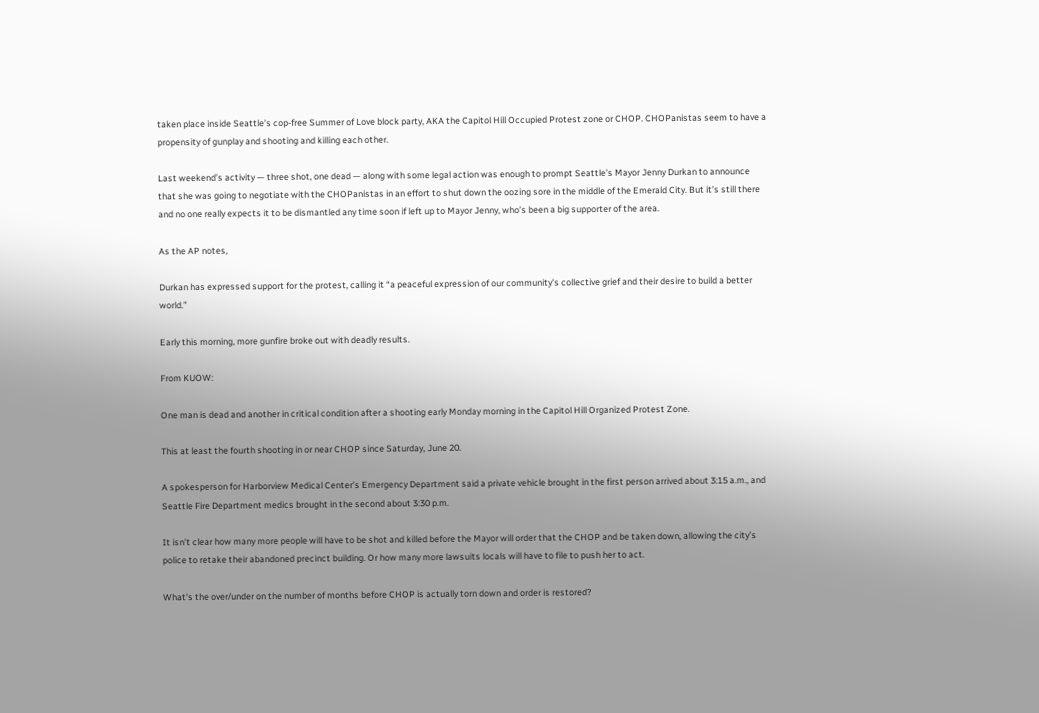taken place inside Seattle’s cop-free Summer of Love block party, AKA the Capitol Hill Occupied Protest zone or CHOP. CHOPanistas seem to have a propensity of gunplay and shooting and killing each other.

Last weekend’s activity — three shot, one dead — along with some legal action was enough to prompt Seattle’s Mayor Jenny Durkan to announce that she was going to negotiate with the CHOPanistas in an effort to shut down the oozing sore in the middle of the Emerald City. But it’s still there and no one really expects it to be dismantled any time soon if left up to Mayor Jenny, who’s been a big supporter of the area.

As the AP notes,

Durkan has expressed support for the protest, calling it “a peaceful expression of our community’s collective grief and their desire to build a better world.”

Early this morning, more gunfire broke out with deadly results.

From KUOW:

One man is dead and another in critical condition after a shooting early Monday morning in the Capitol Hill Organized Protest Zone.

This at least the fourth shooting in or near CHOP since Saturday, June 20.

A spokesperson for Harborview Medical Center’s Emergency Department said a private vehicle brought in the first person arrived about 3:15 a.m., and Seattle Fire Department medics brought in the second about 3:30 p.m.

It isn’t clear how many more people will have to be shot and killed before the Mayor will order that the CHOP and be taken down, allowing the city’s police to retake their abandoned precinct building. Or how many more lawsuits locals will have to file to push her to act.

What’s the over/under on the number of months before CHOP is actually torn down and order is restored?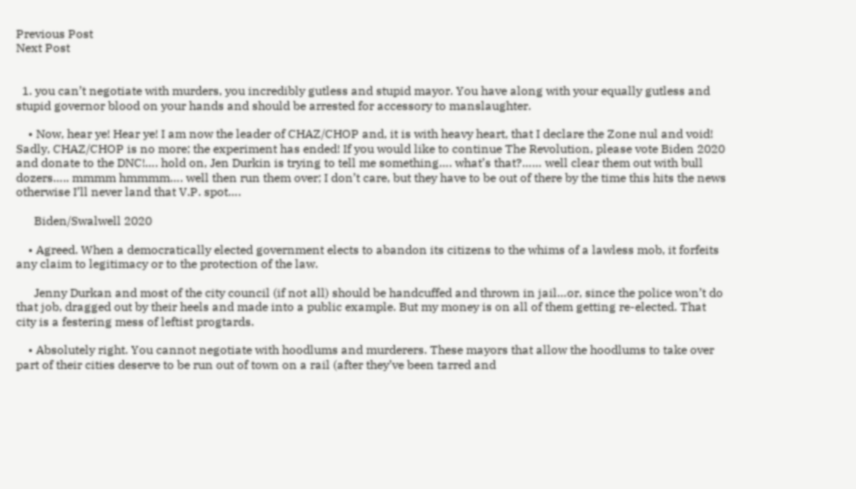Previous Post
Next Post


  1. you can’t negotiate with murders, you incredibly gutless and stupid mayor. You have along with your equally gutless and stupid governor blood on your hands and should be arrested for accessory to manslaughter.

    • Now, hear ye! Hear ye! I am now the leader of CHAZ/CHOP and, it is with heavy heart, that I declare the Zone nul and void! Sadly, CHAZ/CHOP is no more; the experiment has ended! If you would like to continue The Revolution, please vote Biden 2020 and donate to the DNC!…. hold on, Jen Durkin is trying to tell me something…. what’s that?…… well clear them out with bull dozers….. mmmm hmmmm…. well then run them over; I don’t care, but they have to be out of there by the time this hits the news otherwise I’ll never land that V.P. spot….

      Biden/Swalwell 2020

    • Agreed. When a democratically elected government elects to abandon its citizens to the whims of a lawless mob, it forfeits any claim to legitimacy or to the protection of the law.

      Jenny Durkan and most of the city council (if not all) should be handcuffed and thrown in jail…or, since the police won’t do that job, dragged out by their heels and made into a public example. But my money is on all of them getting re-elected. That city is a festering mess of leftist progtards.

    • Absolutely right. You cannot negotiate with hoodlums and murderers. These mayors that allow the hoodlums to take over part of their cities deserve to be run out of town on a rail (after they’ve been tarred and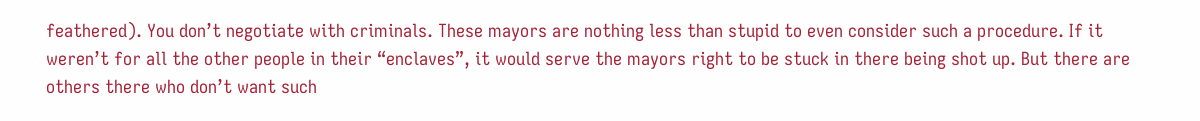feathered). You don’t negotiate with criminals. These mayors are nothing less than stupid to even consider such a procedure. If it weren’t for all the other people in their “enclaves”, it would serve the mayors right to be stuck in there being shot up. But there are others there who don’t want such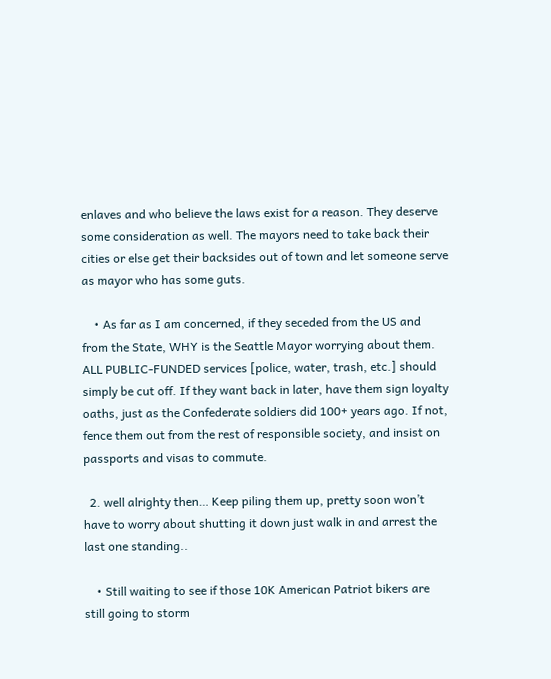enlaves and who believe the laws exist for a reason. They deserve some consideration as well. The mayors need to take back their cities or else get their backsides out of town and let someone serve as mayor who has some guts.

    • As far as I am concerned, if they seceded from the US and from the State, WHY is the Seattle Mayor worrying about them. ALL PUBLIC-FUNDED services [police, water, trash, etc.] should simply be cut off. If they want back in later, have them sign loyalty oaths, just as the Confederate soldiers did 100+ years ago. If not, fence them out from the rest of responsible society, and insist on passports and visas to commute.

  2. well alrighty then… Keep piling them up, pretty soon won’t have to worry about shutting it down just walk in and arrest the last one standing..

    • Still waiting to see if those 10K American Patriot bikers are still going to storm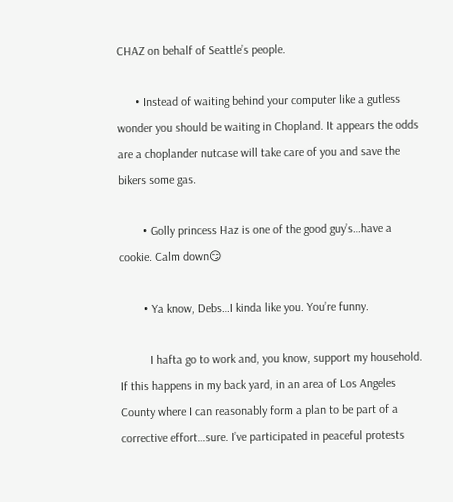CHAZ on behalf of Seattle’s people.

      • Instead of waiting behind your computer like a gutless wonder you should be waiting in Chopland. It appears the odds are a choplander nutcase will take care of you and save the bikers some gas.

        • Golly princess Haz is one of the good guy’s…have a cookie. Calm down😏

        • Ya know, Debs…I kinda like you. You’re funny.

          I hafta go to work and, you know, support my household. If this happens in my back yard, in an area of Los Angeles County where I can reasonably form a plan to be part of a corrective effort…sure. I’ve participated in peaceful protests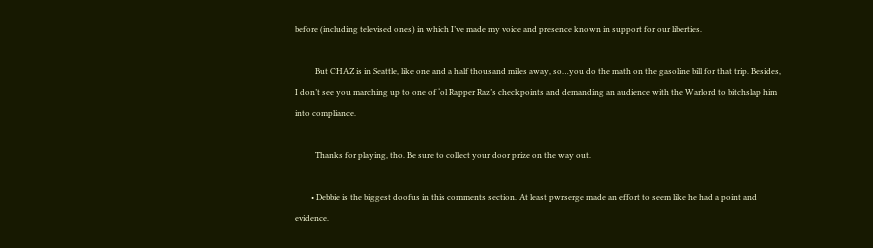before (including televised ones) in which I’ve made my voice and presence known in support for our liberties.

          But CHAZ is in Seattle, like one and a half thousand miles away, so…you do the math on the gasoline bill for that trip. Besides, I don’t see you marching up to one of ‘ol Rapper Raz’s checkpoints and demanding an audience with the Warlord to bitchslap him into compliance.

          Thanks for playing, tho. Be sure to collect your door prize on the way out.

        • Debbie is the biggest doofus in this comments section. At least pwrserge made an effort to seem like he had a point and evidence.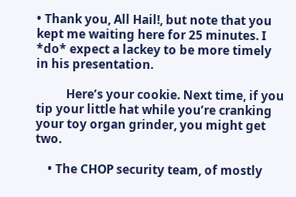• Thank you, All Hail!, but note that you kept me waiting here for 25 minutes. I *do* expect a lackey to be more timely in his presentation.

          Here’s your cookie. Next time, if you tip your little hat while you’re cranking your toy organ grinder, you might get two.

    • The CHOP security team, of mostly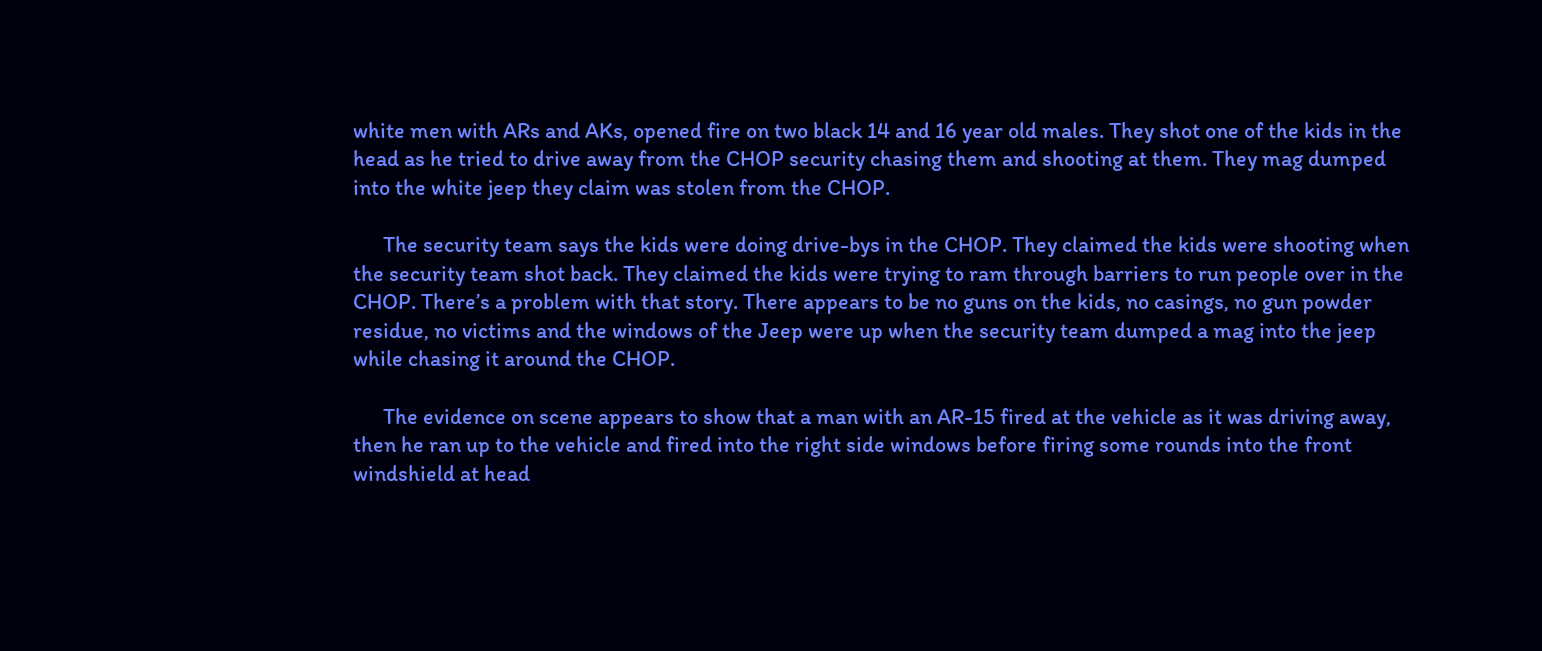white men with ARs and AKs, opened fire on two black 14 and 16 year old males. They shot one of the kids in the head as he tried to drive away from the CHOP security chasing them and shooting at them. They mag dumped into the white jeep they claim was stolen from the CHOP.

      The security team says the kids were doing drive-bys in the CHOP. They claimed the kids were shooting when the security team shot back. They claimed the kids were trying to ram through barriers to run people over in the CHOP. There’s a problem with that story. There appears to be no guns on the kids, no casings, no gun powder residue, no victims and the windows of the Jeep were up when the security team dumped a mag into the jeep while chasing it around the CHOP.

      The evidence on scene appears to show that a man with an AR-15 fired at the vehicle as it was driving away, then he ran up to the vehicle and fired into the right side windows before firing some rounds into the front windshield at head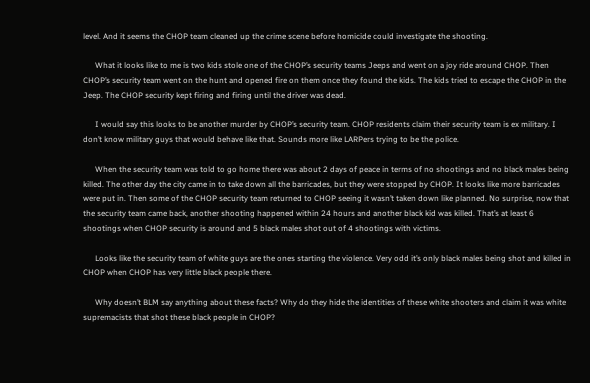level. And it seems the CHOP team cleaned up the crime scene before homicide could investigate the shooting.

      What it looks like to me is two kids stole one of the CHOP’s security teams Jeeps and went on a joy ride around CHOP. Then CHOP’s security team went on the hunt and opened fire on them once they found the kids. The kids tried to escape the CHOP in the Jeep. The CHOP security kept firing and firing until the driver was dead.

      I would say this looks to be another murder by CHOP’s security team. CHOP residents claim their security team is ex military. I don’t know military guys that would behave like that. Sounds more like LARPers trying to be the police.

      When the security team was told to go home there was about 2 days of peace in terms of no shootings and no black males being killed. The other day the city came in to take down all the barricades, but they were stopped by CHOP. It looks like more barricades were put in. Then some of the CHOP security team returned to CHOP seeing it wasn’t taken down like planned. No surprise, now that the security team came back, another shooting happened within 24 hours and another black kid was killed. That’s at least 6 shootings when CHOP security is around and 5 black males shot out of 4 shootings with victims.

      Looks like the security team of white guys are the ones starting the violence. Very odd it’s only black males being shot and killed in CHOP when CHOP has very little black people there.

      Why doesn’t BLM say anything about these facts? Why do they hide the identities of these white shooters and claim it was white supremacists that shot these black people in CHOP?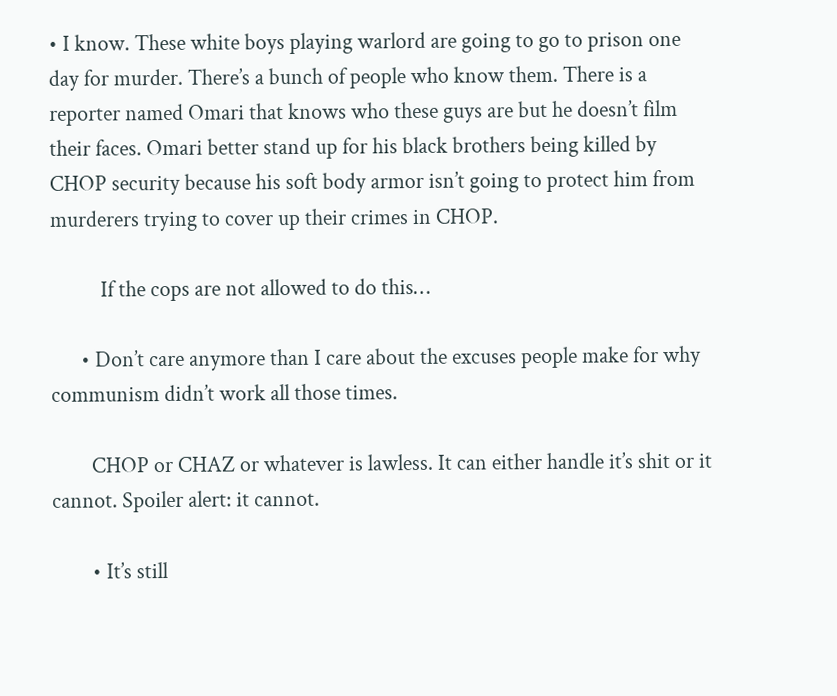• I know. These white boys playing warlord are going to go to prison one day for murder. There’s a bunch of people who know them. There is a reporter named Omari that knows who these guys are but he doesn’t film their faces. Omari better stand up for his black brothers being killed by CHOP security because his soft body armor isn’t going to protect him from murderers trying to cover up their crimes in CHOP.

          If the cops are not allowed to do this…

      • Don’t care anymore than I care about the excuses people make for why communism didn’t work all those times.

        CHOP or CHAZ or whatever is lawless. It can either handle it’s shit or it cannot. Spoiler alert: it cannot.

        • It’s still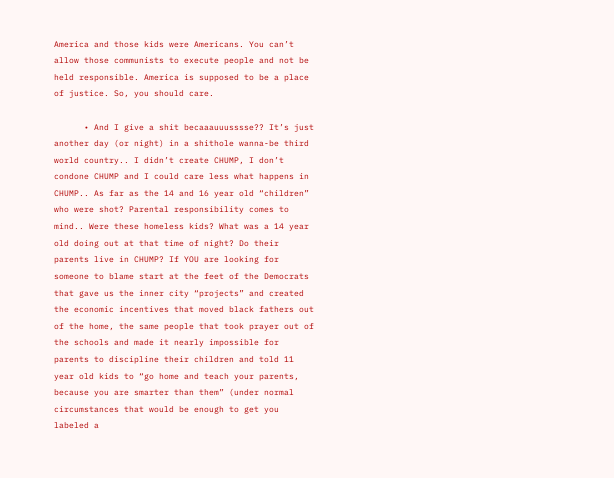America and those kids were Americans. You can’t allow those communists to execute people and not be held responsible. America is supposed to be a place of justice. So, you should care.

      • And I give a shit becaaauuusssse?? It’s just another day (or night) in a shithole wanna-be third world country.. I didn’t create CHUMP, I don’t condone CHUMP and I could care less what happens in CHUMP.. As far as the 14 and 16 year old “children” who were shot? Parental responsibility comes to mind.. Were these homeless kids? What was a 14 year old doing out at that time of night? Do their parents live in CHUMP? If YOU are looking for someone to blame start at the feet of the Democrats that gave us the inner city “projects” and created the economic incentives that moved black fathers out of the home, the same people that took prayer out of the schools and made it nearly impossible for parents to discipline their children and told 11 year old kids to “go home and teach your parents, because you are smarter than them” (under normal circumstances that would be enough to get you labeled a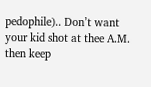pedophile).. Don’t want your kid shot at thee A.M. then keep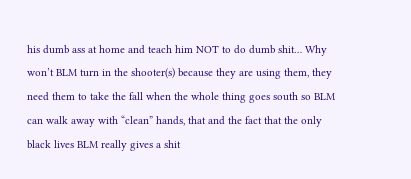his dumb ass at home and teach him NOT to do dumb shit… Why won’t BLM turn in the shooter(s) because they are using them, they need them to take the fall when the whole thing goes south so BLM can walk away with “clean” hands, that and the fact that the only black lives BLM really gives a shit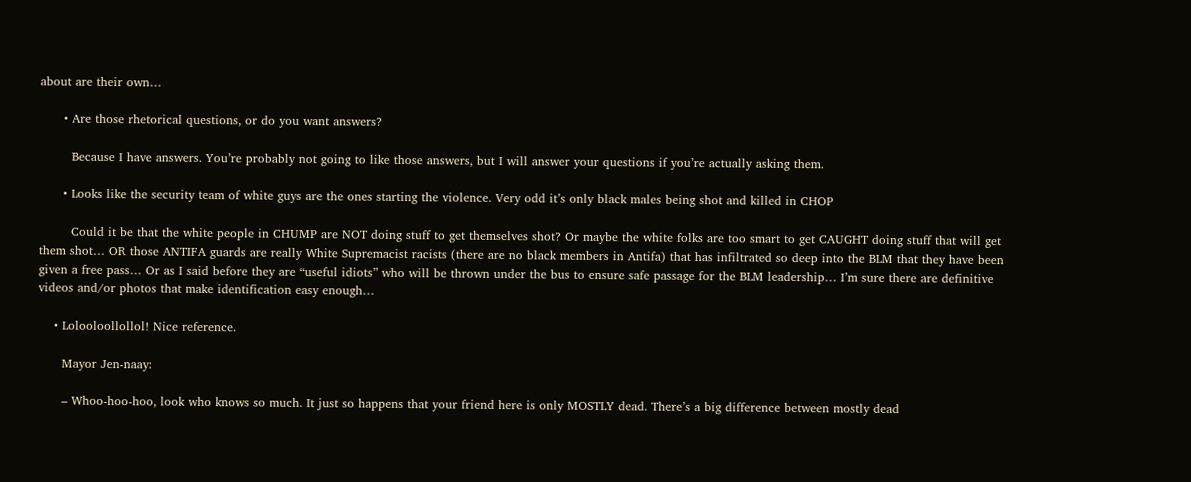about are their own…

      • Are those rhetorical questions, or do you want answers?

        Because I have answers. You’re probably not going to like those answers, but I will answer your questions if you’re actually asking them.

      • Looks like the security team of white guys are the ones starting the violence. Very odd it’s only black males being shot and killed in CHOP

        Could it be that the white people in CHUMP are NOT doing stuff to get themselves shot? Or maybe the white folks are too smart to get CAUGHT doing stuff that will get them shot… OR those ANTIFA guards are really White Supremacist racists (there are no black members in Antifa) that has infiltrated so deep into the BLM that they have been given a free pass… Or as I said before they are “useful idiots” who will be thrown under the bus to ensure safe passage for the BLM leadership… I’m sure there are definitive videos and/or photos that make identification easy enough…

    • Lolooloollollol! Nice reference.

      Mayor Jen-naay:

      – Whoo-hoo-hoo, look who knows so much. It just so happens that your friend here is only MOSTLY dead. There’s a big difference between mostly dead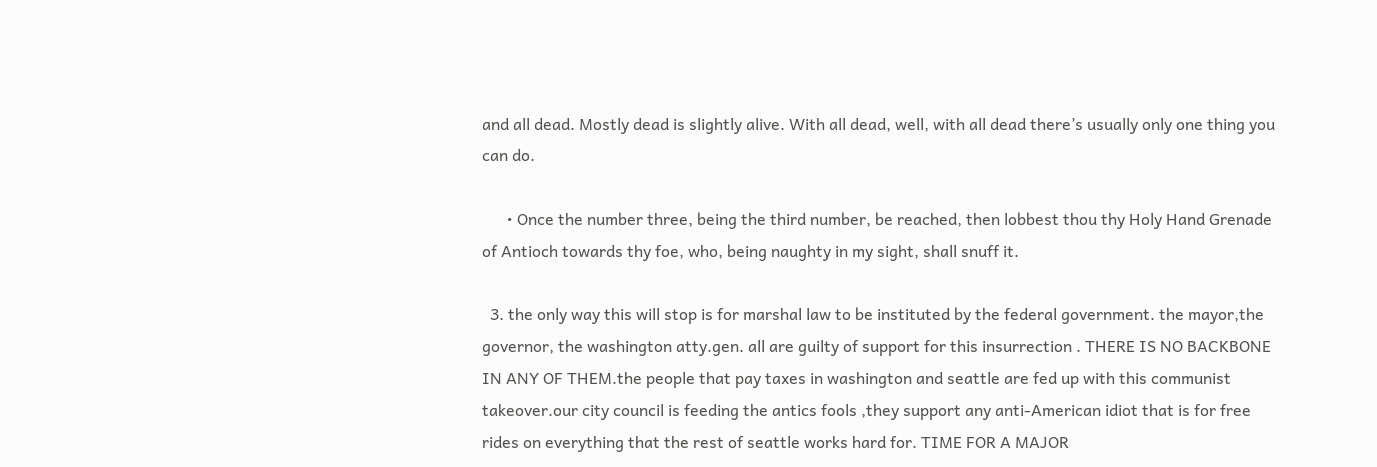and all dead. Mostly dead is slightly alive. With all dead, well, with all dead there’s usually only one thing you can do.

      • Once the number three, being the third number, be reached, then lobbest thou thy Holy Hand Grenade of Antioch towards thy foe, who, being naughty in my sight, shall snuff it.

  3. the only way this will stop is for marshal law to be instituted by the federal government. the mayor,the governor, the washington atty.gen. all are guilty of support for this insurrection . THERE IS NO BACKBONE IN ANY OF THEM.the people that pay taxes in washington and seattle are fed up with this communist takeover.our city council is feeding the antics fools ,they support any anti-American idiot that is for free rides on everything that the rest of seattle works hard for. TIME FOR A MAJOR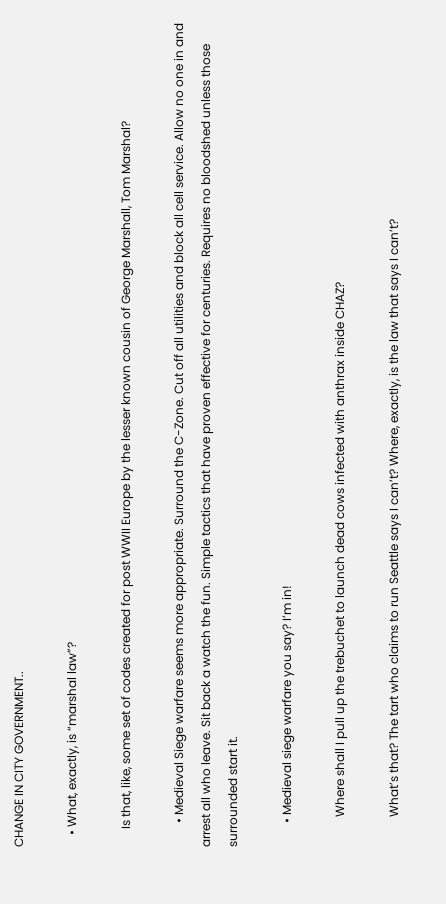CHANGE IN CITY GOVERNMENT..

    • What, exactly, is “marshal law”?

      Is that, like, some set of codes created for post WWII Europe by the lesser known cousin of George Marshall, Tom Marshal?

        • Medieval Siege warfare seems more appropriate. Surround the C-Zone. Cut off all utilities and block all cell service. Allow no one in and arrest all who leave. Sit back a watch the fun. Simple tactics that have proven effective for centuries. Requires no bloodshed unless those surrounded start it.

        • Medieval siege warfare you say? I’m in!

          Where shall I pull up the trebuchet to launch dead cows infected with anthrax inside CHAZ?

          What’s that? The tart who claims to run Seattle says I can’t? Where, exactly, is the law that says I can’t?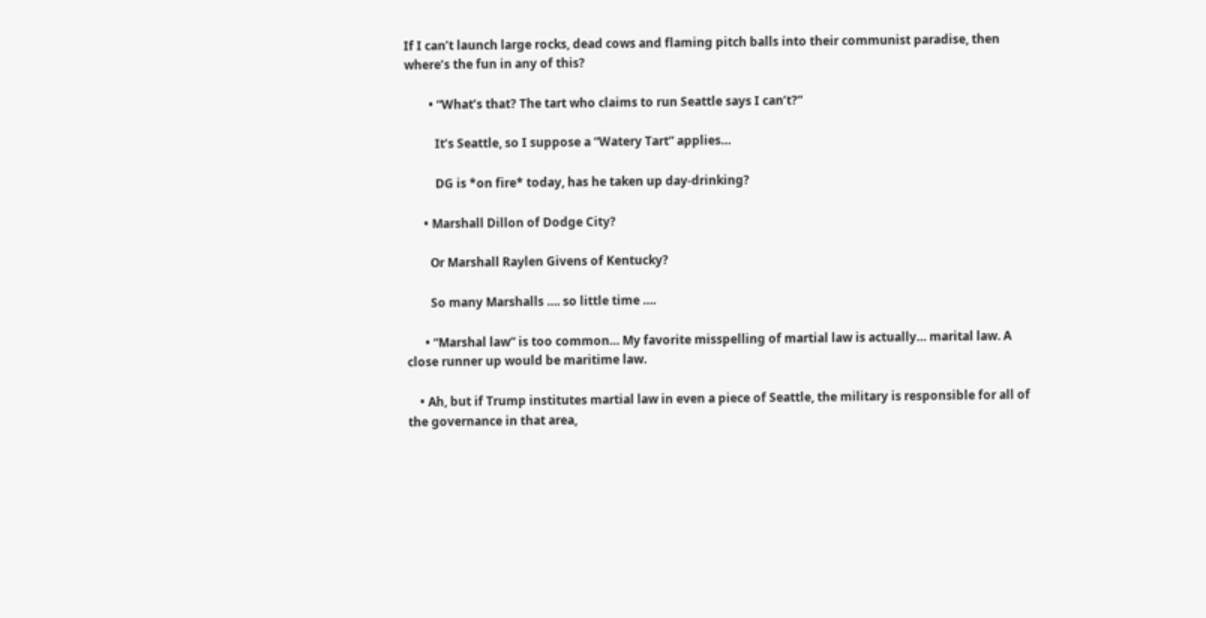If I can’t launch large rocks, dead cows and flaming pitch balls into their communist paradise, then where’s the fun in any of this?

        • “What’s that? The tart who claims to run Seattle says I can’t?”

          It’s Seattle, so I suppose a “Watery Tart” applies…

          DG is *on fire* today, has he taken up day-drinking?

      • Marshall Dillon of Dodge City?

        Or Marshall Raylen Givens of Kentucky?

        So many Marshalls …. so little time ….

      • “Marshal law” is too common… My favorite misspelling of martial law is actually… marital law. A close runner up would be maritime law.

    • Ah, but if Trump institutes martial law in even a piece of Seattle, the military is responsible for all of the governance in that area,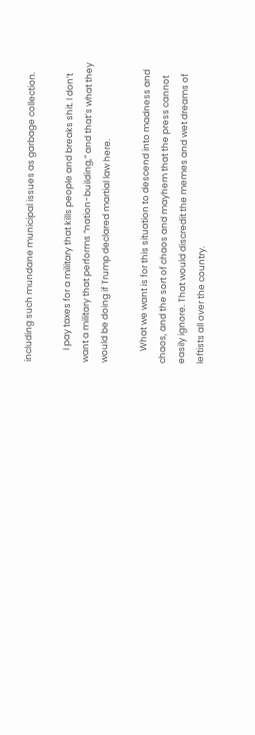including such mundane municipal issues as garbage collection.

      I pay taxes for a military that kills people and breaks shit. I don’t want a military that performs “nation-building,” and that’s what they would be doing if Trump declared martial law here.

      What we want is for this situation to descend into madness and chaos, and the sort of chaos and mayhem that the press cannot easily ignore. That would discredit the memes and wet dreams of leftists all over the country.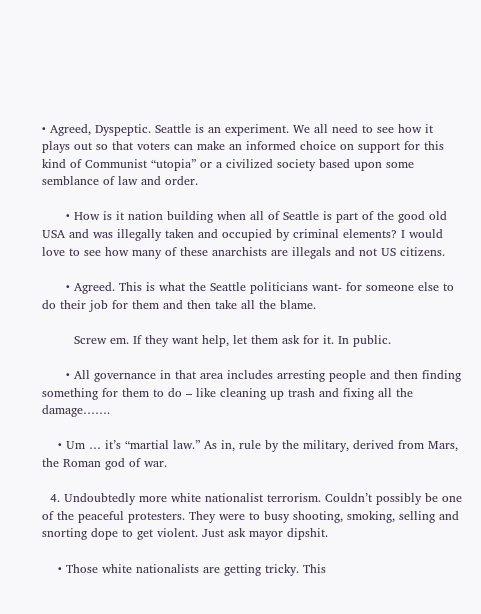• Agreed, Dyspeptic. Seattle is an experiment. We all need to see how it plays out so that voters can make an informed choice on support for this kind of Communist “utopia” or a civilized society based upon some semblance of law and order.

      • How is it nation building when all of Seattle is part of the good old USA and was illegally taken and occupied by criminal elements? I would love to see how many of these anarchists are illegals and not US citizens.

      • Agreed. This is what the Seattle politicians want- for someone else to do their job for them and then take all the blame.

        Screw em. If they want help, let them ask for it. In public.

      • All governance in that area includes arresting people and then finding something for them to do – like cleaning up trash and fixing all the damage…….

    • Um … it’s “martial law.” As in, rule by the military, derived from Mars, the Roman god of war.

  4. Undoubtedly more white nationalist terrorism. Couldn’t possibly be one of the peaceful protesters. They were to busy shooting, smoking, selling and snorting dope to get violent. Just ask mayor dipshit.

    • Those white nationalists are getting tricky. This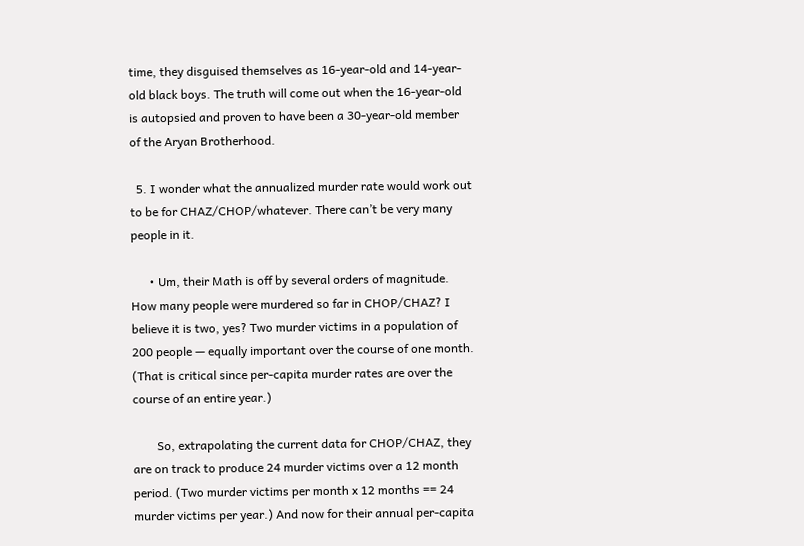time, they disguised themselves as 16-year-old and 14-year-old black boys. The truth will come out when the 16-year-old is autopsied and proven to have been a 30-year-old member of the Aryan Brotherhood.

  5. I wonder what the annualized murder rate would work out to be for CHAZ/CHOP/whatever. There can’t be very many people in it.

      • Um, their Math is off by several orders of magnitude. How many people were murdered so far in CHOP/CHAZ? I believe it is two, yes? Two murder victims in a population of 200 people — equally important over the course of one month. (That is critical since per-capita murder rates are over the course of an entire year.)

        So, extrapolating the current data for CHOP/CHAZ, they are on track to produce 24 murder victims over a 12 month period. (Two murder victims per month x 12 months == 24 murder victims per year.) And now for their annual per-capita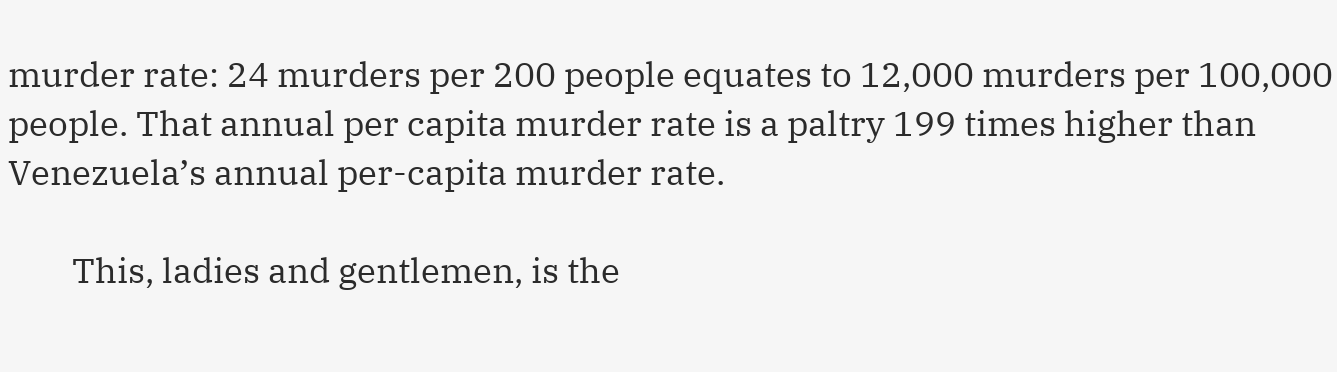murder rate: 24 murders per 200 people equates to 12,000 murders per 100,000 people. That annual per capita murder rate is a paltry 199 times higher than Venezuela’s annual per-capita murder rate.

        This, ladies and gentlemen, is the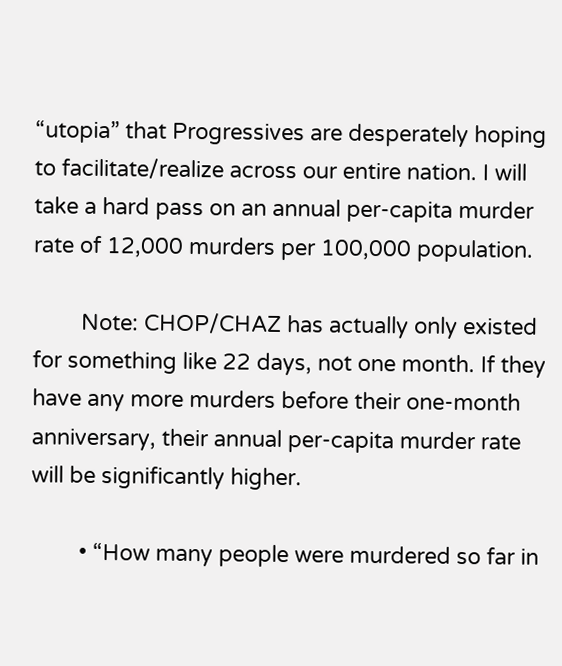“utopia” that Progressives are desperately hoping to facilitate/realize across our entire nation. I will take a hard pass on an annual per-capita murder rate of 12,000 murders per 100,000 population.

        Note: CHOP/CHAZ has actually only existed for something like 22 days, not one month. If they have any more murders before their one-month anniversary, their annual per-capita murder rate will be significantly higher.

        • “How many people were murdered so far in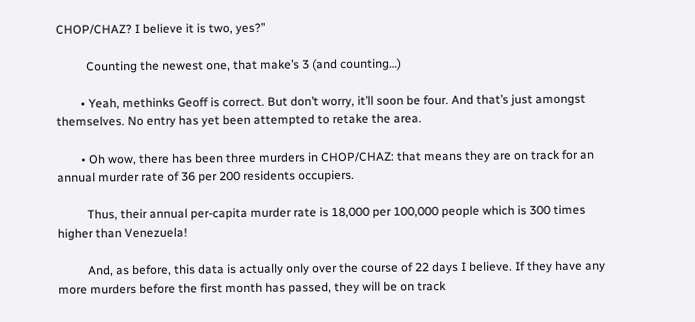CHOP/CHAZ? I believe it is two, yes?”

          Counting the newest one, that make’s 3 (and counting…)

        • Yeah, methinks Geoff is correct. But don’t worry, it’ll soon be four. And that’s just amongst themselves. No entry has yet been attempted to retake the area.

        • Oh wow, there has been three murders in CHOP/CHAZ: that means they are on track for an annual murder rate of 36 per 200 residents occupiers.

          Thus, their annual per-capita murder rate is 18,000 per 100,000 people which is 300 times higher than Venezuela!

          And, as before, this data is actually only over the course of 22 days I believe. If they have any more murders before the first month has passed, they will be on track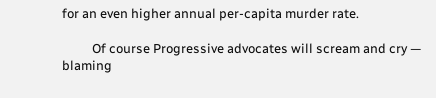for an even higher annual per-capita murder rate.

          Of course Progressive advocates will scream and cry — blaming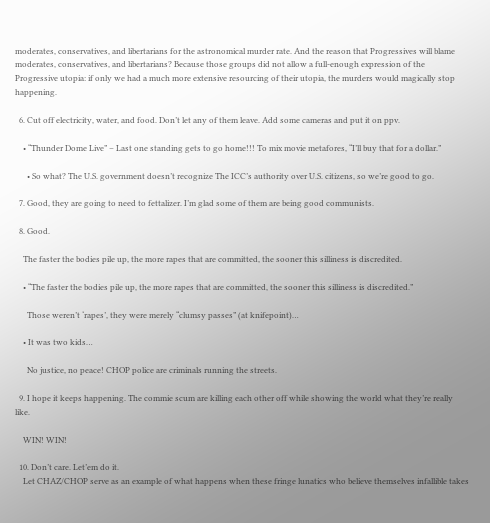moderates, conservatives, and libertarians for the astronomical murder rate. And the reason that Progressives will blame moderates, conservatives, and libertarians? Because those groups did not allow a full-enough expression of the Progressive utopia: if only we had a much more extensive resourcing of their utopia, the murders would magically stop happening.

  6. Cut off electricity, water, and food. Don’t let any of them leave. Add some cameras and put it on ppv.

    • “Thunder Dome Live” – Last one standing gets to go home!!! To mix movie metafores, “I’ll buy that for a dollar.”

      • So what? The U.S. government doesn’t recognize The ICC’s authority over U.S. citizens, so we’re good to go.

  7. Good, they are going to need to fettalizer. I’m glad some of them are being good communists.

  8. Good.

    The faster the bodies pile up, the more rapes that are committed, the sooner this silliness is discredited.

    • “The faster the bodies pile up, the more rapes that are committed, the sooner this silliness is discredited.”

      Those weren’t ‘rapes’, they were merely “clumsy passes” (at knifepoint)…

    • It was two kids…

      No justice, no peace! CHOP police are criminals running the streets.

  9. I hope it keeps happening. The commie scum are killing each other off while showing the world what they’re really like.

    WIN! WIN!

  10. Don’t care. Let’em do it.
    Let CHAZ/CHOP serve as an example of what happens when these fringe lunatics who believe themselves infallible takes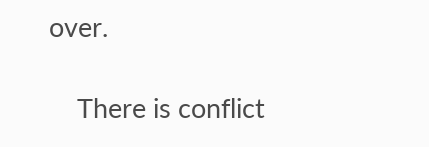over.

    There is conflict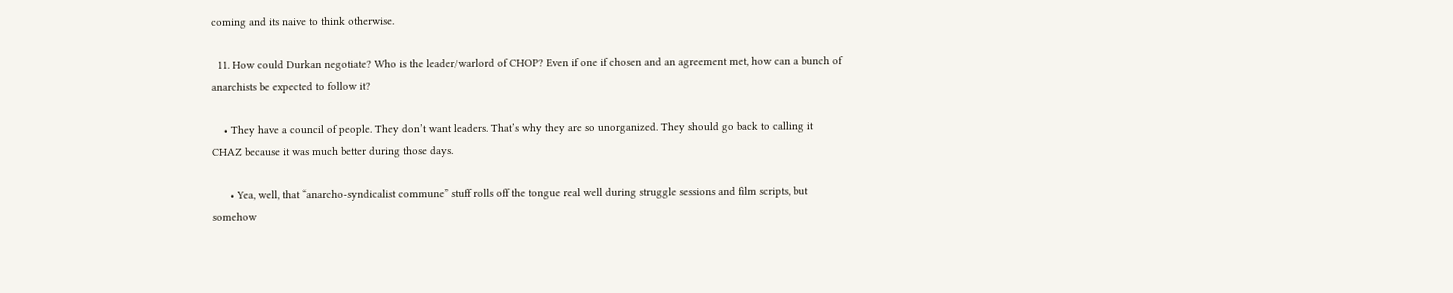coming and its naive to think otherwise.

  11. How could Durkan negotiate? Who is the leader/warlord of CHOP? Even if one if chosen and an agreement met, how can a bunch of anarchists be expected to follow it?

    • They have a council of people. They don’t want leaders. That’s why they are so unorganized. They should go back to calling it CHAZ because it was much better during those days.

      • Yea, well, that “anarcho-syndicalist commune” stuff rolls off the tongue real well during struggle sessions and film scripts, but somehow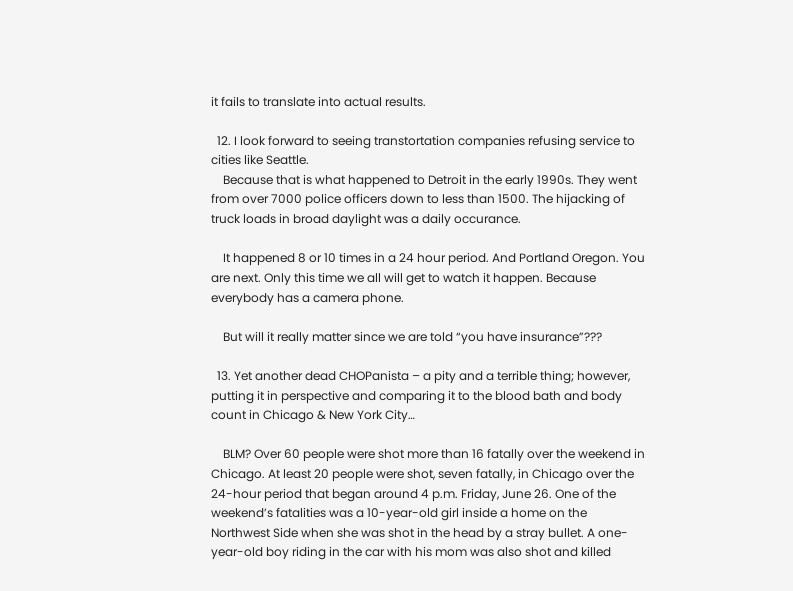it fails to translate into actual results.

  12. I look forward to seeing transtortation companies refusing service to cities like Seattle.
    Because that is what happened to Detroit in the early 1990s. They went from over 7000 police officers down to less than 1500. The hijacking of truck loads in broad daylight was a daily occurance.

    It happened 8 or 10 times in a 24 hour period. And Portland Oregon. You are next. Only this time we all will get to watch it happen. Because everybody has a camera phone.

    But will it really matter since we are told “you have insurance”???

  13. Yet another dead CHOPanista – a pity and a terrible thing; however, putting it in perspective and comparing it to the blood bath and body count in Chicago & New York City…

    BLM? Over 60 people were shot more than 16 fatally over the weekend in Chicago. At least 20 people were shot, seven fatally, in Chicago over the 24-hour period that began around 4 p.m. Friday, June 26. One of the weekend’s fatalities was a 10-year-old girl inside a home on the Northwest Side when she was shot in the head by a stray bullet. A one-year-old boy riding in the car with his mom was also shot and killed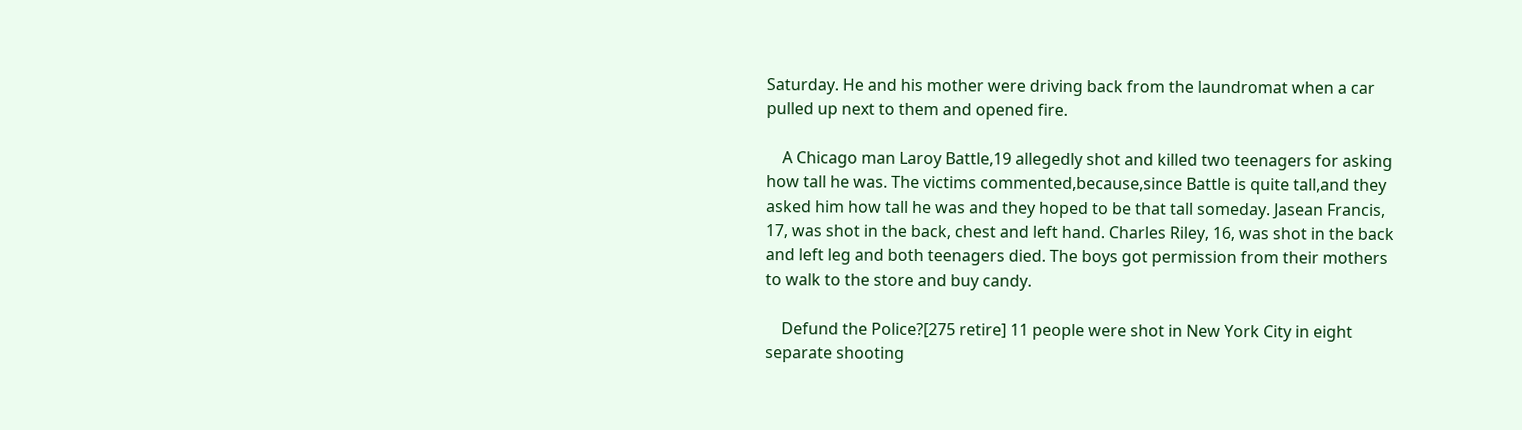Saturday. He and his mother were driving back from the laundromat when a car pulled up next to them and opened fire.

    A Chicago man Laroy Battle,19 allegedly shot and killed two teenagers for asking how tall he was. The victims commented,because,since Battle is quite tall,and they asked him how tall he was and they hoped to be that tall someday. Jasean Francis, 17, was shot in the back, chest and left hand. Charles Riley, 16, was shot in the back and left leg and both teenagers died. The boys got permission from their mothers to walk to the store and buy candy.

    Defund the Police?[275 retire] 11 people were shot in New York City in eight separate shooting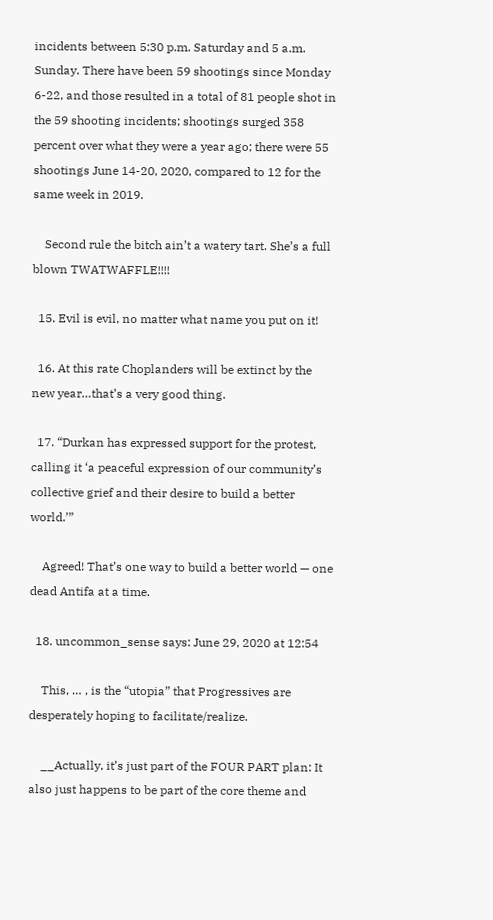incidents between 5:30 p.m. Saturday and 5 a.m. Sunday. There have been 59 shootings since Monday 6-22, and those resulted in a total of 81 people shot in the 59 shooting incidents; shootings surged 358 percent over what they were a year ago; there were 55 shootings June 14-20, 2020, compared to 12 for the same week in 2019.

    Second rule the bitch ain’t a watery tart. She’s a full blown TWATWAFFLE!!!!

  15. Evil is evil, no matter what name you put on it!

  16. At this rate Choplanders will be extinct by the new year…that’s a very good thing.

  17. “Durkan has expressed support for the protest, calling it ‘a peaceful expression of our community’s collective grief and their desire to build a better world.’”

    Agreed! That’s one way to build a better world — one dead Antifa at a time.

  18. uncommon_sense says: June 29, 2020 at 12:54

    This, … , is the “utopia” that Progressives are desperately hoping to facilitate/realize.

    __Actually, it’s just part of the FOUR PART plan: It also just happens to be part of the core theme and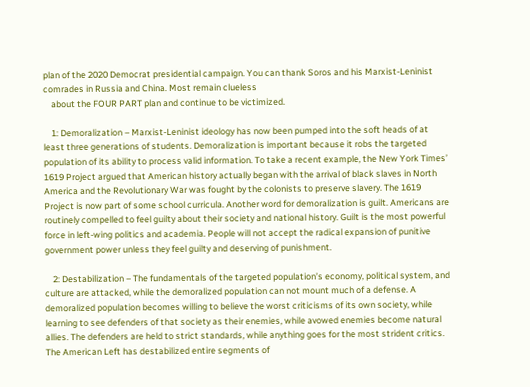plan of the 2020 Democrat presidential campaign. You can thank Soros and his Marxist-Leninist comrades in Russia and China. Most remain clueless
    about the FOUR PART plan and continue to be victimized.

    1: Demoralization – Marxist-Leninist ideology has now been pumped into the soft heads of at least three generations of students. Demoralization is important because it robs the targeted population of its ability to process valid information. To take a recent example, the New York Times’ 1619 Project argued that American history actually began with the arrival of black slaves in North America and the Revolutionary War was fought by the colonists to preserve slavery. The 1619 Project is now part of some school curricula. Another word for demoralization is guilt. Americans are routinely compelled to feel guilty about their society and national history. Guilt is the most powerful force in left-wing politics and academia. People will not accept the radical expansion of punitive government power unless they feel guilty and deserving of punishment.

    2: Destabilization – The fundamentals of the targeted population’s economy, political system, and culture are attacked, while the demoralized population can not mount much of a defense. A demoralized population becomes willing to believe the worst criticisms of its own society, while learning to see defenders of that society as their enemies, while avowed enemies become natural allies. The defenders are held to strict standards, while anything goes for the most strident critics. The American Left has destabilized entire segments of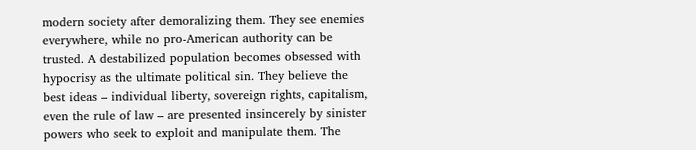modern society after demoralizing them. They see enemies everywhere, while no pro-American authority can be trusted. A destabilized population becomes obsessed with hypocrisy as the ultimate political sin. They believe the best ideas – individual liberty, sovereign rights, capitalism, even the rule of law – are presented insincerely by sinister powers who seek to exploit and manipulate them. The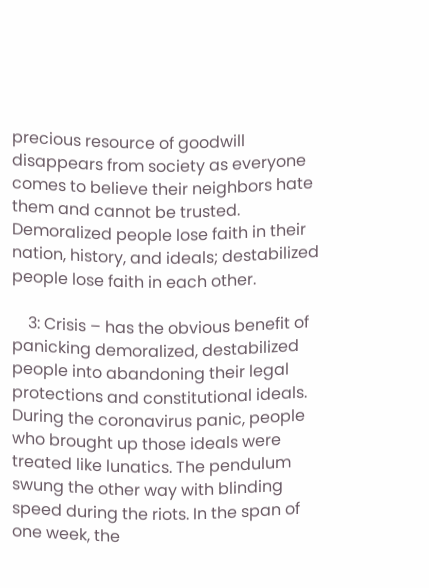precious resource of goodwill disappears from society as everyone comes to believe their neighbors hate them and cannot be trusted. Demoralized people lose faith in their nation, history, and ideals; destabilized people lose faith in each other.

    3: Crisis – has the obvious benefit of panicking demoralized, destabilized people into abandoning their legal protections and constitutional ideals. During the coronavirus panic, people who brought up those ideals were treated like lunatics. The pendulum swung the other way with blinding speed during the riots. In the span of one week, the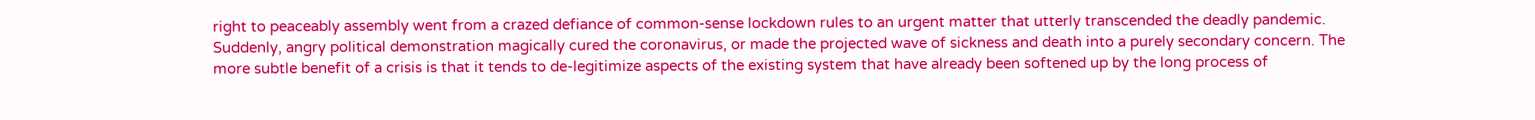right to peaceably assembly went from a crazed defiance of common-sense lockdown rules to an urgent matter that utterly transcended the deadly pandemic. Suddenly, angry political demonstration magically cured the coronavirus, or made the projected wave of sickness and death into a purely secondary concern. The more subtle benefit of a crisis is that it tends to de-legitimize aspects of the existing system that have already been softened up by the long process of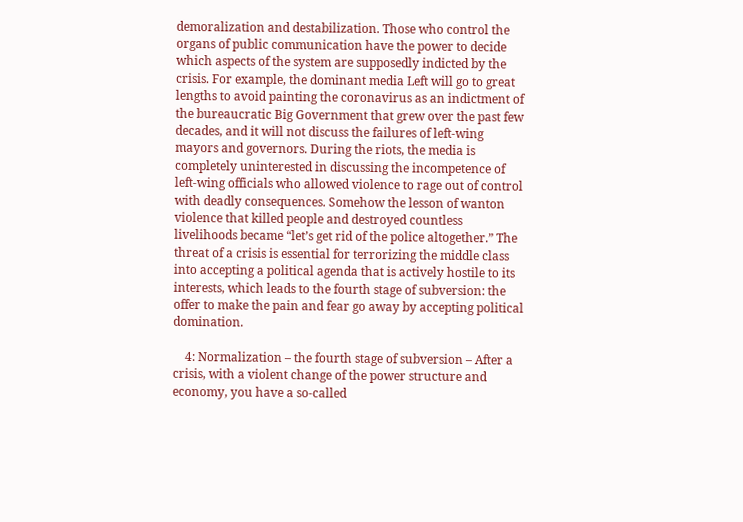demoralization and destabilization. Those who control the organs of public communication have the power to decide which aspects of the system are supposedly indicted by the crisis. For example, the dominant media Left will go to great lengths to avoid painting the coronavirus as an indictment of the bureaucratic Big Government that grew over the past few decades, and it will not discuss the failures of left-wing mayors and governors. During the riots, the media is completely uninterested in discussing the incompetence of left-wing officials who allowed violence to rage out of control with deadly consequences. Somehow the lesson of wanton violence that killed people and destroyed countless livelihoods became “let’s get rid of the police altogether.” The threat of a crisis is essential for terrorizing the middle class into accepting a political agenda that is actively hostile to its interests, which leads to the fourth stage of subversion: the offer to make the pain and fear go away by accepting political domination.

    4: Normalization – the fourth stage of subversion – After a crisis, with a violent change of the power structure and economy, you have a so-called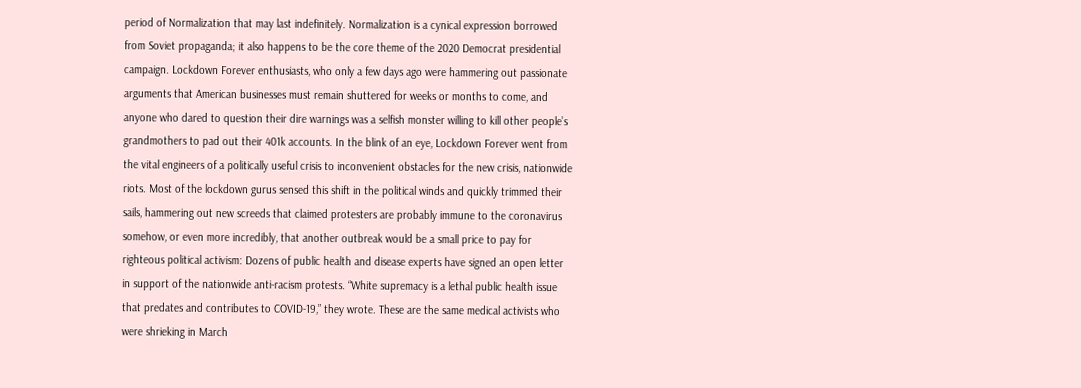period of Normalization that may last indefinitely. Normalization is a cynical expression borrowed from Soviet propaganda; it also happens to be the core theme of the 2020 Democrat presidential campaign. Lockdown Forever enthusiasts, who only a few days ago were hammering out passionate arguments that American businesses must remain shuttered for weeks or months to come, and anyone who dared to question their dire warnings was a selfish monster willing to kill other people’s grandmothers to pad out their 401k accounts. In the blink of an eye, Lockdown Forever went from the vital engineers of a politically useful crisis to inconvenient obstacles for the new crisis, nationwide riots. Most of the lockdown gurus sensed this shift in the political winds and quickly trimmed their sails, hammering out new screeds that claimed protesters are probably immune to the coronavirus somehow, or even more incredibly, that another outbreak would be a small price to pay for righteous political activism: Dozens of public health and disease experts have signed an open letter in support of the nationwide anti-racism protests. “White supremacy is a lethal public health issue that predates and contributes to COVID-19,” they wrote. These are the same medical activists who were shrieking in March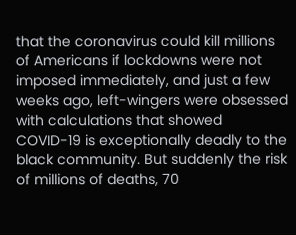that the coronavirus could kill millions of Americans if lockdowns were not imposed immediately, and just a few weeks ago, left-wingers were obsessed with calculations that showed COVID-19 is exceptionally deadly to the black community. But suddenly the risk of millions of deaths, 70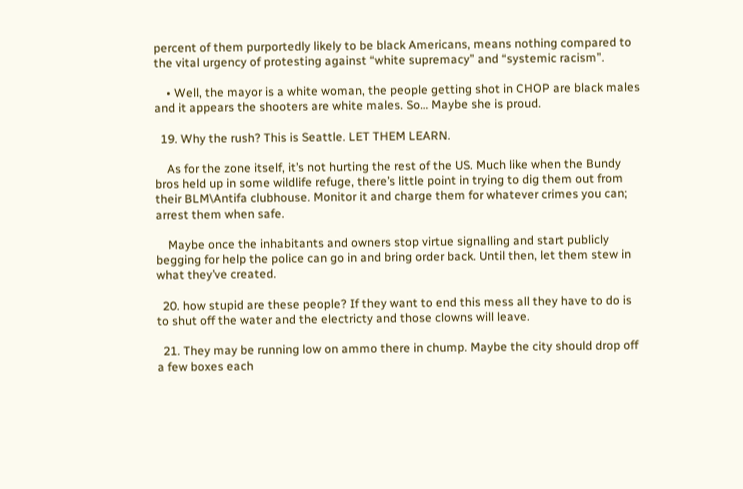percent of them purportedly likely to be black Americans, means nothing compared to the vital urgency of protesting against “white supremacy” and “systemic racism”.

    • Well, the mayor is a white woman, the people getting shot in CHOP are black males and it appears the shooters are white males. So… Maybe she is proud.

  19. Why the rush? This is Seattle. LET THEM LEARN.

    As for the zone itself, it’s not hurting the rest of the US. Much like when the Bundy bros held up in some wildlife refuge, there’s little point in trying to dig them out from their BLM\Antifa clubhouse. Monitor it and charge them for whatever crimes you can; arrest them when safe.

    Maybe once the inhabitants and owners stop virtue signalling and start publicly begging for help the police can go in and bring order back. Until then, let them stew in what they’ve created.

  20. how stupid are these people? If they want to end this mess all they have to do is to shut off the water and the electricty and those clowns will leave.

  21. They may be running low on ammo there in chump. Maybe the city should drop off a few boxes each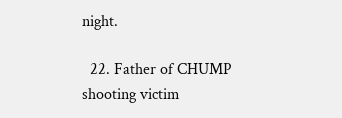night.

  22. Father of CHUMP shooting victim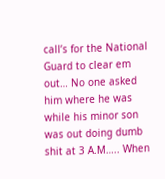call’s for the National Guard to clear em out… No one asked him where he was while his minor son was out doing dumb shit at 3 A.M….. When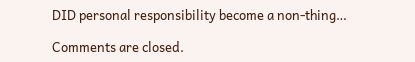DID personal responsibility become a non-thing…

Comments are closed.